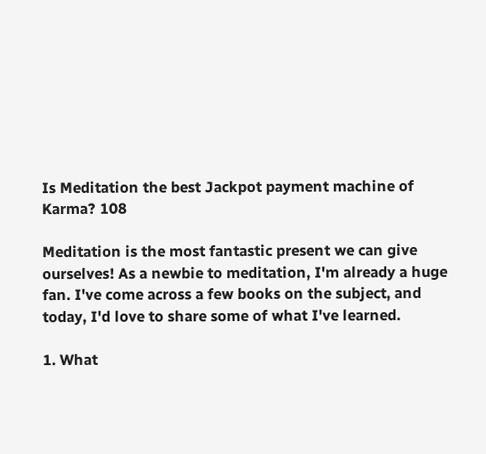Is Meditation the best Jackpot payment machine of Karma? 108

Meditation is the most fantastic present we can give ourselves! As a newbie to meditation, I'm already a huge fan. I've come across a few books on the subject, and today, I'd love to share some of what I've learned.

1. What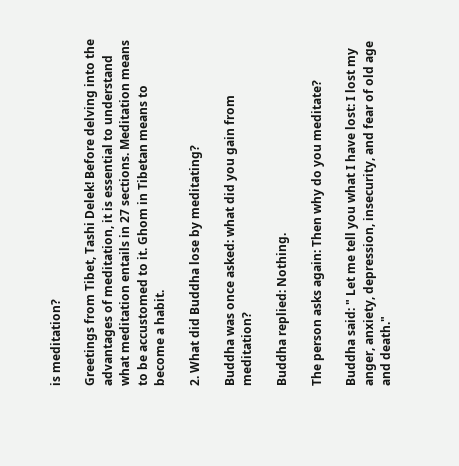is meditation?

Greetings from Tibet, Tashi Delek! Before delving into the advantages of meditation, it is essential to understand what meditation entails in 27 sections. Meditation means to be accustomed to it. Ghom in Tibetan means to become a habit.

2. What did Buddha lose by meditating?

Buddha was once asked: what did you gain from meditation?

Buddha replied: Nothing.

The person asks again: Then why do you meditate?

Buddha said: " Let me tell you what I have lost: I lost my anger, anxiety, depression, insecurity, and fear of old age and death."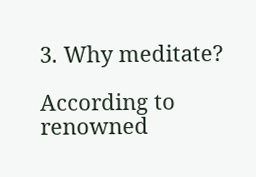3. Why meditate?

According to renowned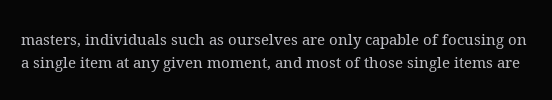masters, individuals such as ourselves are only capable of focusing on a single item at any given moment, and most of those single items are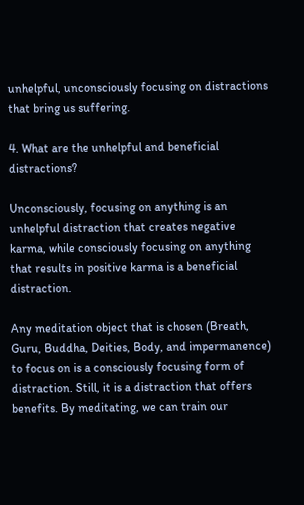unhelpful, unconsciously focusing on distractions that bring us suffering.

4. What are the unhelpful and beneficial distractions?

Unconsciously, focusing on anything is an unhelpful distraction that creates negative karma, while consciously focusing on anything that results in positive karma is a beneficial distraction.

Any meditation object that is chosen (Breath, Guru, Buddha, Deities, Body, and impermanence) to focus on is a consciously focusing form of distraction. Still, it is a distraction that offers benefits. By meditating, we can train our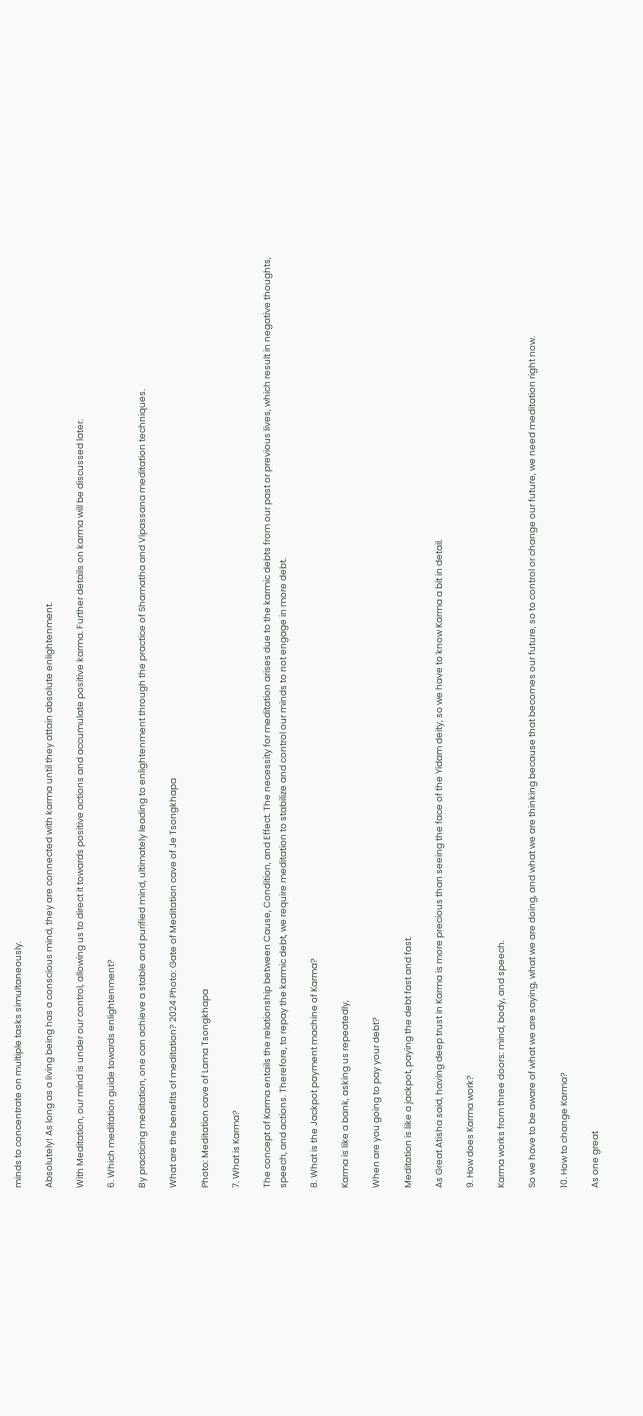minds to concentrate on multiple tasks simultaneously.

Absolutely! As long as a living being has a conscious mind, they are connected with karma until they attain absolute enlightenment.

With Meditation, our mind is under our control, allowing us to direct it towards positive actions and accumulate positive karma. Further details on karma will be discussed later.

6. Which meditation guide towards enlightenment?

By practicing meditation, one can achieve a stable and purified mind, ultimately leading to enlightenment through the practice of Shamatha and Vipassana meditation techniques.

What are the benefits of meditation? 2024 Photo: Gate of Meditation cave of Je Tsongkhapa

Photo: Meditation cave of Lama Tsongkhapa

7. What is Karma?

The concept of Karma entails the relationship between Cause, Condition, and Effect. The necessity for meditation arises due to the karmic debts from our past or previous lives, which result in negative thoughts, speech, and actions. Therefore, to repay the karmic debt, we require meditation to stabilize and control our minds to not engage in more debt.

8. What is the Jackpot payment machine of Karma?

Karma is like a bank, asking us repeatedly,

When are you going to pay your debt?

Meditation is like a jackpot, paying the debt fast and fast.

As Great Atisha said, having deep trust in Karma is more precious than seeing the face of the Yidam deity, so we have to know Karma a bit in detail.

9. How does Karma work?

Karma works from three doors: mind, body, and speech.

So we have to be aware of what we are saying, what we are doing, and what we are thinking because that becomes our future, so to control or change our future, we need meditation right now.

10. How to change Karma?

As one great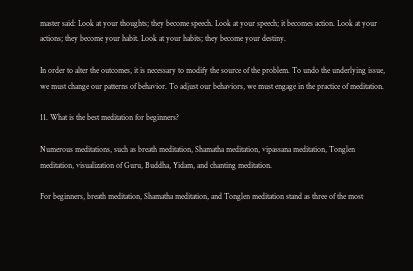master said: Look at your thoughts; they become speech. Look at your speech; it becomes action. Look at your actions; they become your habit. Look at your habits; they become your destiny.

In order to alter the outcomes, it is necessary to modify the source of the problem. To undo the underlying issue, we must change our patterns of behavior. To adjust our behaviors, we must engage in the practice of meditation.

11. What is the best meditation for beginners?

Numerous meditations, such as breath meditation, Shamatha meditation, vipassana meditation, Tonglen meditation, visualization of Guru, Buddha, Yidam, and chanting meditation.

For beginners, breath meditation, Shamatha meditation, and Tonglen meditation stand as three of the most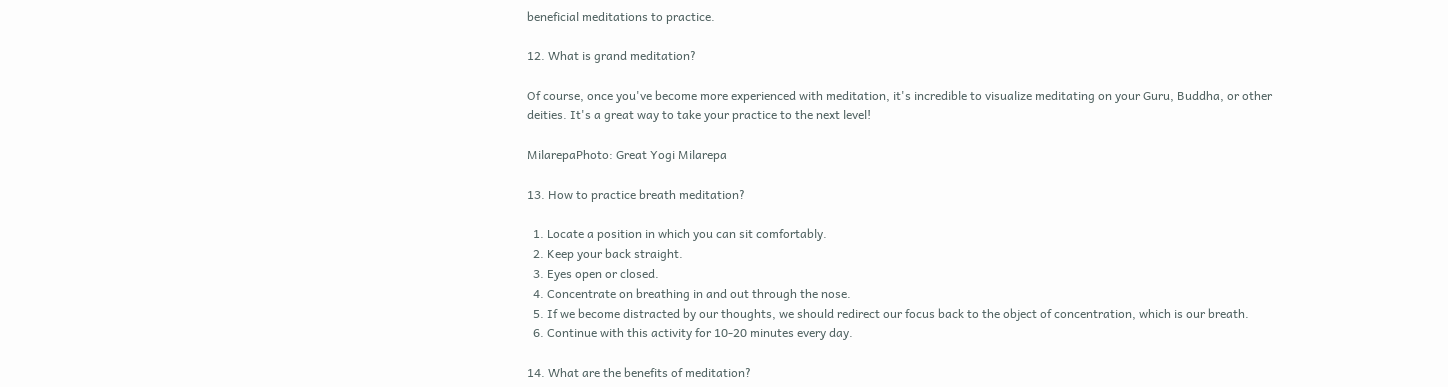beneficial meditations to practice.

12. What is grand meditation?

Of course, once you've become more experienced with meditation, it's incredible to visualize meditating on your Guru, Buddha, or other deities. It's a great way to take your practice to the next level!

MilarepaPhoto: Great Yogi Milarepa

13. How to practice breath meditation?

  1. Locate a position in which you can sit comfortably.
  2. Keep your back straight.
  3. Eyes open or closed.
  4. Concentrate on breathing in and out through the nose.
  5. If we become distracted by our thoughts, we should redirect our focus back to the object of concentration, which is our breath.
  6. Continue with this activity for 10-20 minutes every day.

14. What are the benefits of meditation?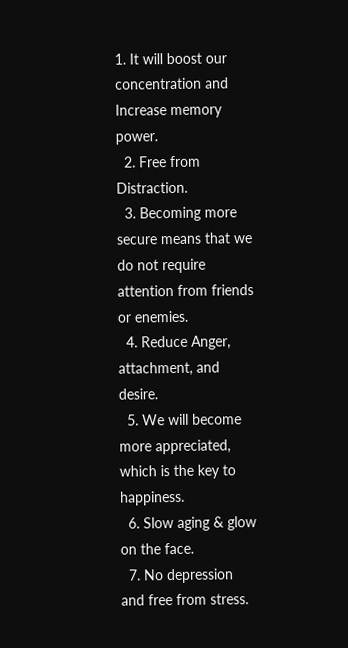1. It will boost our concentration and Increase memory power.
  2. Free from Distraction.
  3. Becoming more secure means that we do not require attention from friends or enemies.
  4. Reduce Anger, attachment, and desire.
  5. We will become more appreciated, which is the key to happiness.
  6. Slow aging & glow on the face.
  7. No depression and free from stress.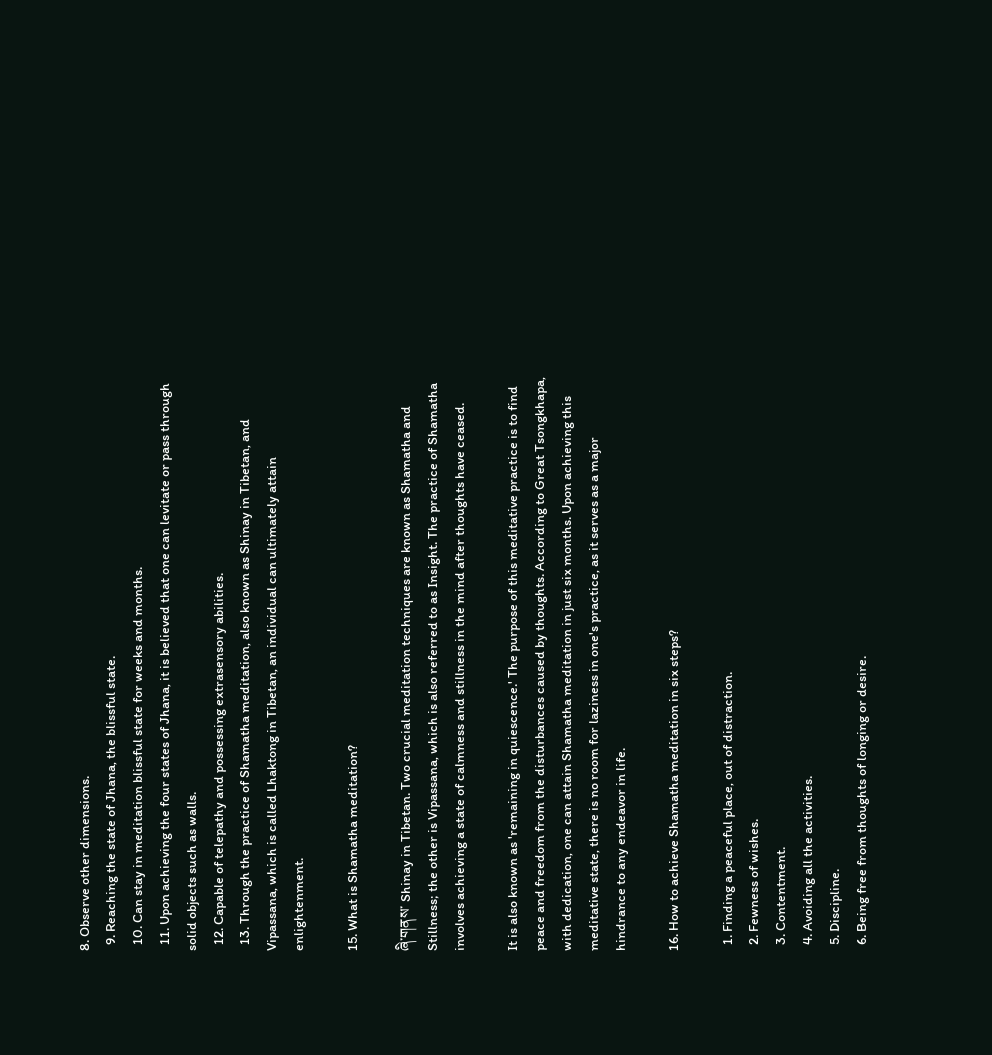8. Observe other dimensions.
  9. Reaching the state of Jhana, the blissful state.
  10. Can stay in meditation blissful state for weeks and months.
  11. Upon achieving the four states of Jhana, it is believed that one can levitate or pass through solid objects such as walls.
  12. Capable of telepathy and possessing extrasensory abilities.
  13. Through the practice of Shamatha meditation, also known as Shinay in Tibetan, and Vipassana, which is called Lhaktong in Tibetan, an individual can ultimately attain enlightenment.

15. What is Shamatha meditation?

ཞི་གནས་ Shinay in Tibetan. Two crucial meditation techniques are known as Shamatha and Stillness; the other is Vipassana, which is also referred to as Insight. The practice of Shamatha involves achieving a state of calmness and stillness in the mind after thoughts have ceased.

It is also known as 'remaining in quiescence.' The purpose of this meditative practice is to find peace and freedom from the disturbances caused by thoughts. According to Great Tsongkhapa, with dedication, one can attain Shamatha meditation in just six months. Upon achieving this meditative state, there is no room for laziness in one's practice, as it serves as a major hindrance to any endeavor in life.

16. How to achieve Shamatha meditation in six steps?

  1. Finding a peaceful place, out of distraction.
  2. Fewness of wishes.
  3. Contentment.
  4. Avoiding all the activities.
  5. Discipline.
  6. Being free from thoughts of longing or desire.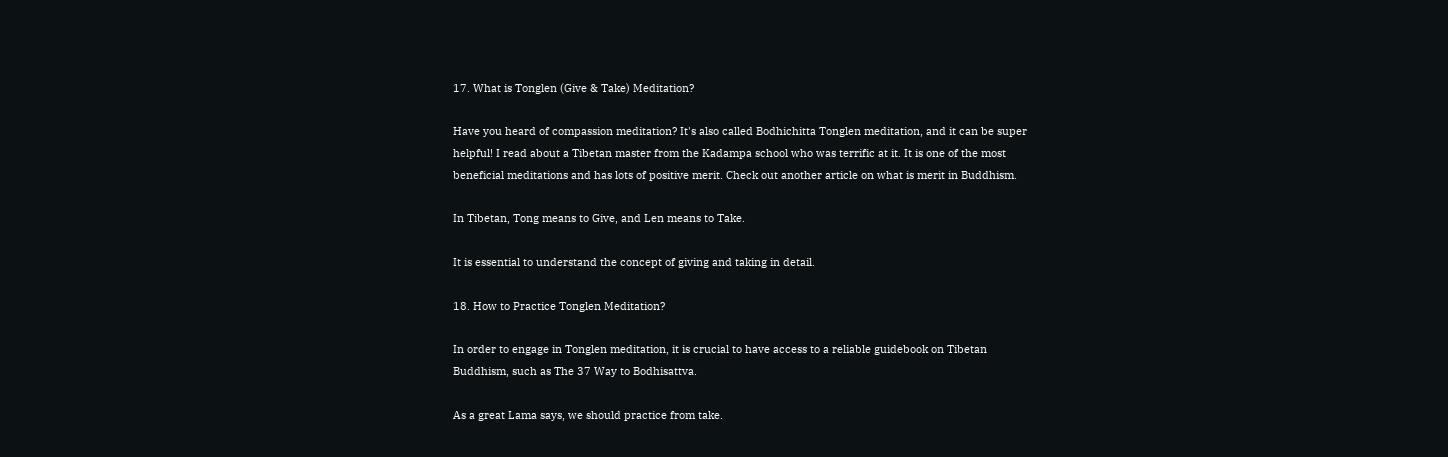17. What is Tonglen (Give & Take) Meditation?

Have you heard of compassion meditation? It's also called Bodhichitta Tonglen meditation, and it can be super helpful! I read about a Tibetan master from the Kadampa school who was terrific at it. It is one of the most beneficial meditations and has lots of positive merit. Check out another article on what is merit in Buddhism.

In Tibetan, Tong means to Give, and Len means to Take.

It is essential to understand the concept of giving and taking in detail.

18. How to Practice Tonglen Meditation?

In order to engage in Tonglen meditation, it is crucial to have access to a reliable guidebook on Tibetan Buddhism, such as The 37 Way to Bodhisattva.

As a great Lama says, we should practice from take.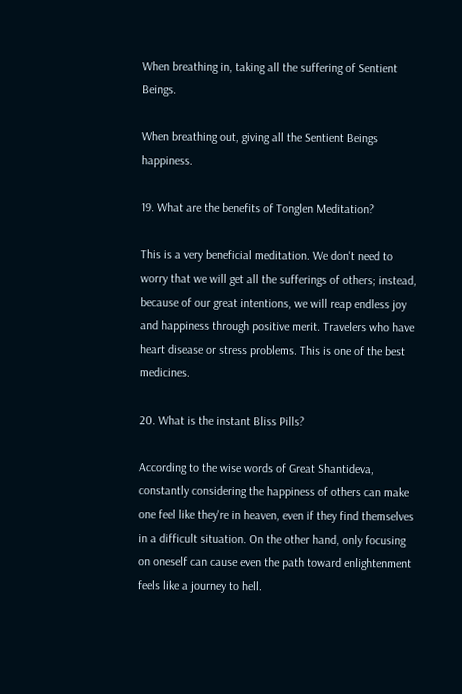When breathing in, taking all the suffering of Sentient Beings.

When breathing out, giving all the Sentient Beings happiness.

19. What are the benefits of Tonglen Meditation?

This is a very beneficial meditation. We don't need to worry that we will get all the sufferings of others; instead, because of our great intentions, we will reap endless joy and happiness through positive merit. Travelers who have heart disease or stress problems. This is one of the best medicines.

20. What is the instant Bliss Pills?

According to the wise words of Great Shantideva, constantly considering the happiness of others can make one feel like they're in heaven, even if they find themselves in a difficult situation. On the other hand, only focusing on oneself can cause even the path toward enlightenment feels like a journey to hell.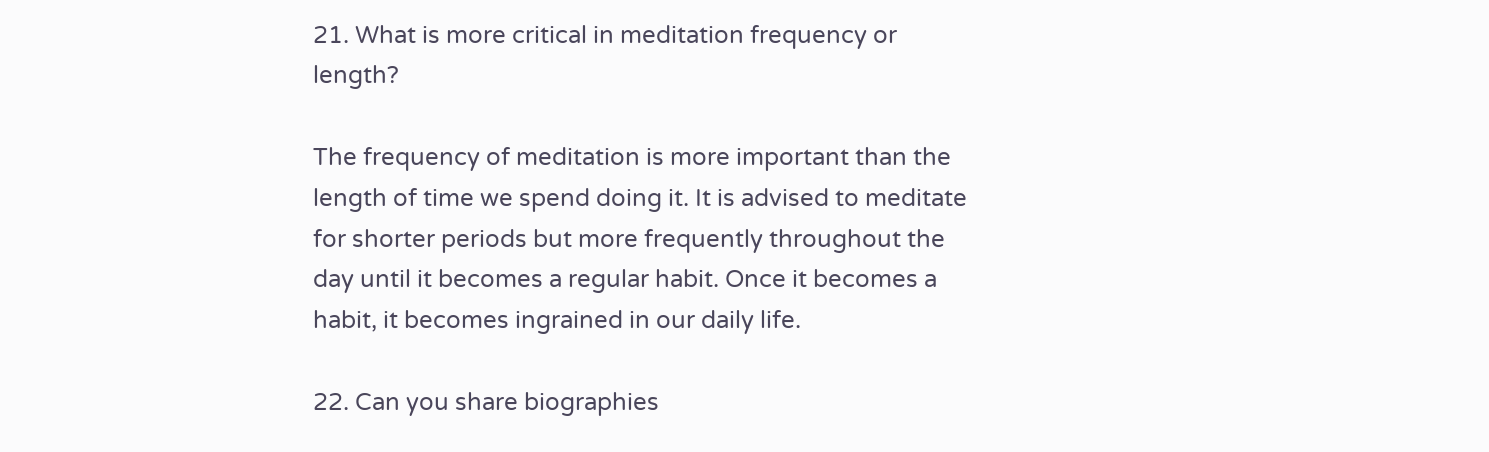21. What is more critical in meditation frequency or length?

The frequency of meditation is more important than the length of time we spend doing it. It is advised to meditate for shorter periods but more frequently throughout the day until it becomes a regular habit. Once it becomes a habit, it becomes ingrained in our daily life.

22. Can you share biographies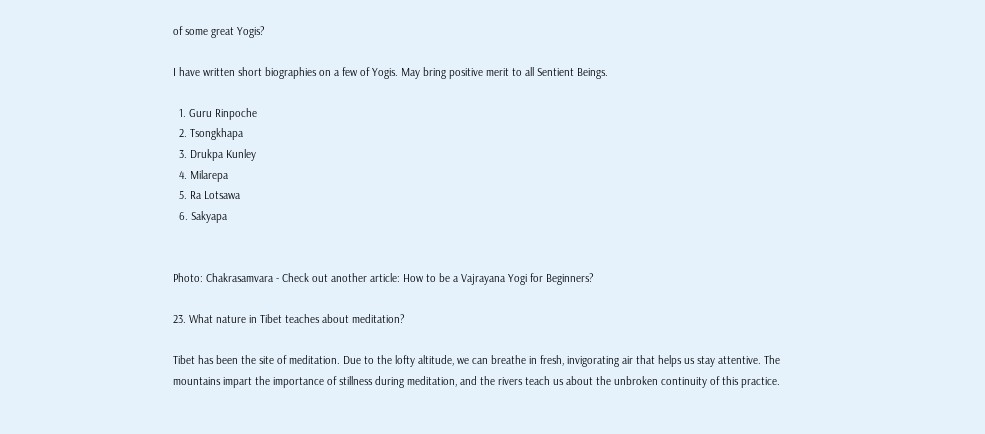of some great Yogis?

I have written short biographies on a few of Yogis. May bring positive merit to all Sentient Beings.

  1. Guru Rinpoche
  2. Tsongkhapa
  3. Drukpa Kunley
  4. Milarepa
  5. Ra Lotsawa
  6. Sakyapa


Photo: Chakrasamvara - Check out another article: How to be a Vajrayana Yogi for Beginners?

23. What nature in Tibet teaches about meditation?

Tibet has been the site of meditation. Due to the lofty altitude, we can breathe in fresh, invigorating air that helps us stay attentive. The mountains impart the importance of stillness during meditation, and the rivers teach us about the unbroken continuity of this practice.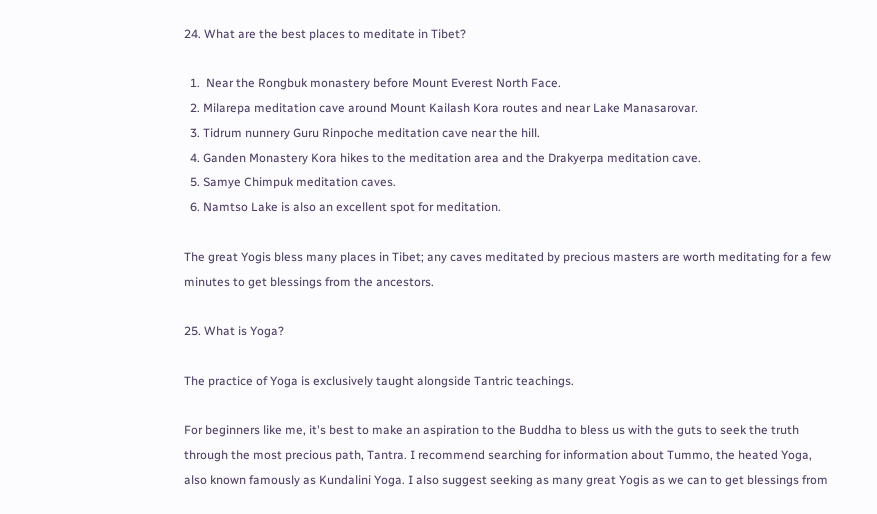24. What are the best places to meditate in Tibet?

  1.  Near the Rongbuk monastery before Mount Everest North Face.
  2. Milarepa meditation cave around Mount Kailash Kora routes and near Lake Manasarovar.
  3. Tidrum nunnery Guru Rinpoche meditation cave near the hill.
  4. Ganden Monastery Kora hikes to the meditation area and the Drakyerpa meditation cave.
  5. Samye Chimpuk meditation caves.
  6. Namtso Lake is also an excellent spot for meditation.

The great Yogis bless many places in Tibet; any caves meditated by precious masters are worth meditating for a few minutes to get blessings from the ancestors.

25. What is Yoga?

The practice of Yoga is exclusively taught alongside Tantric teachings.

For beginners like me, it's best to make an aspiration to the Buddha to bless us with the guts to seek the truth through the most precious path, Tantra. I recommend searching for information about Tummo, the heated Yoga, also known famously as Kundalini Yoga. I also suggest seeking as many great Yogis as we can to get blessings from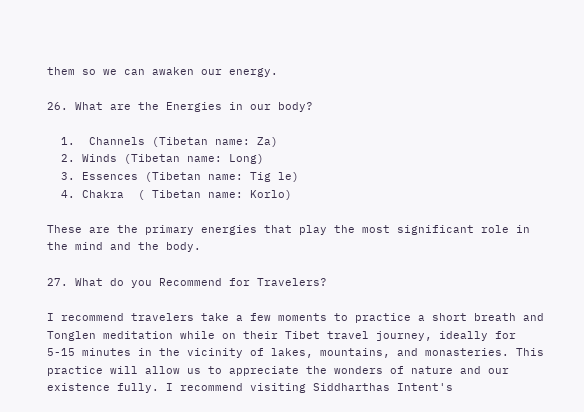them so we can awaken our energy.

26. What are the Energies in our body?

  1.  Channels (Tibetan name: Za)
  2. Winds (Tibetan name: Long)
  3. Essences (Tibetan name: Tig le)
  4. Chakra  ( Tibetan name: Korlo)

These are the primary energies that play the most significant role in the mind and the body.

27. What do you Recommend for Travelers?

I recommend travelers take a few moments to practice a short breath and Tonglen meditation while on their Tibet travel journey, ideally for 5-15 minutes in the vicinity of lakes, mountains, and monasteries. This practice will allow us to appreciate the wonders of nature and our existence fully. I recommend visiting Siddharthas Intent's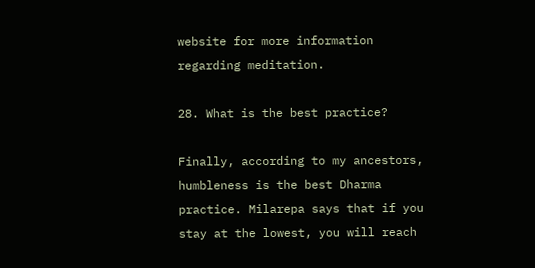website for more information regarding meditation.

28. What is the best practice?

Finally, according to my ancestors, humbleness is the best Dharma practice. Milarepa says that if you stay at the lowest, you will reach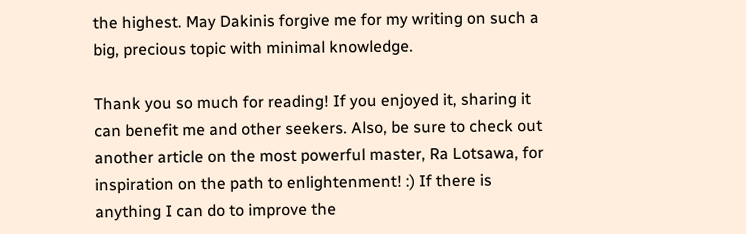the highest. May Dakinis forgive me for my writing on such a big, precious topic with minimal knowledge.

Thank you so much for reading! If you enjoyed it, sharing it can benefit me and other seekers. Also, be sure to check out another article on the most powerful master, Ra Lotsawa, for inspiration on the path to enlightenment! :) If there is anything I can do to improve the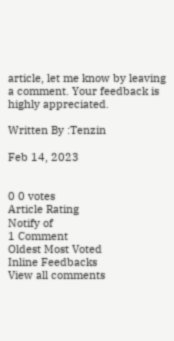article, let me know by leaving a comment. Your feedback is highly appreciated.

Written By :Tenzin

Feb 14, 2023


0 0 votes
Article Rating
Notify of
1 Comment
Oldest Most Voted
Inline Feedbacks
View all comments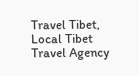Travel Tibet, Local Tibet Travel Agency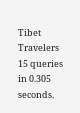Tibet Travelers
15 queries in 0.305 seconds.